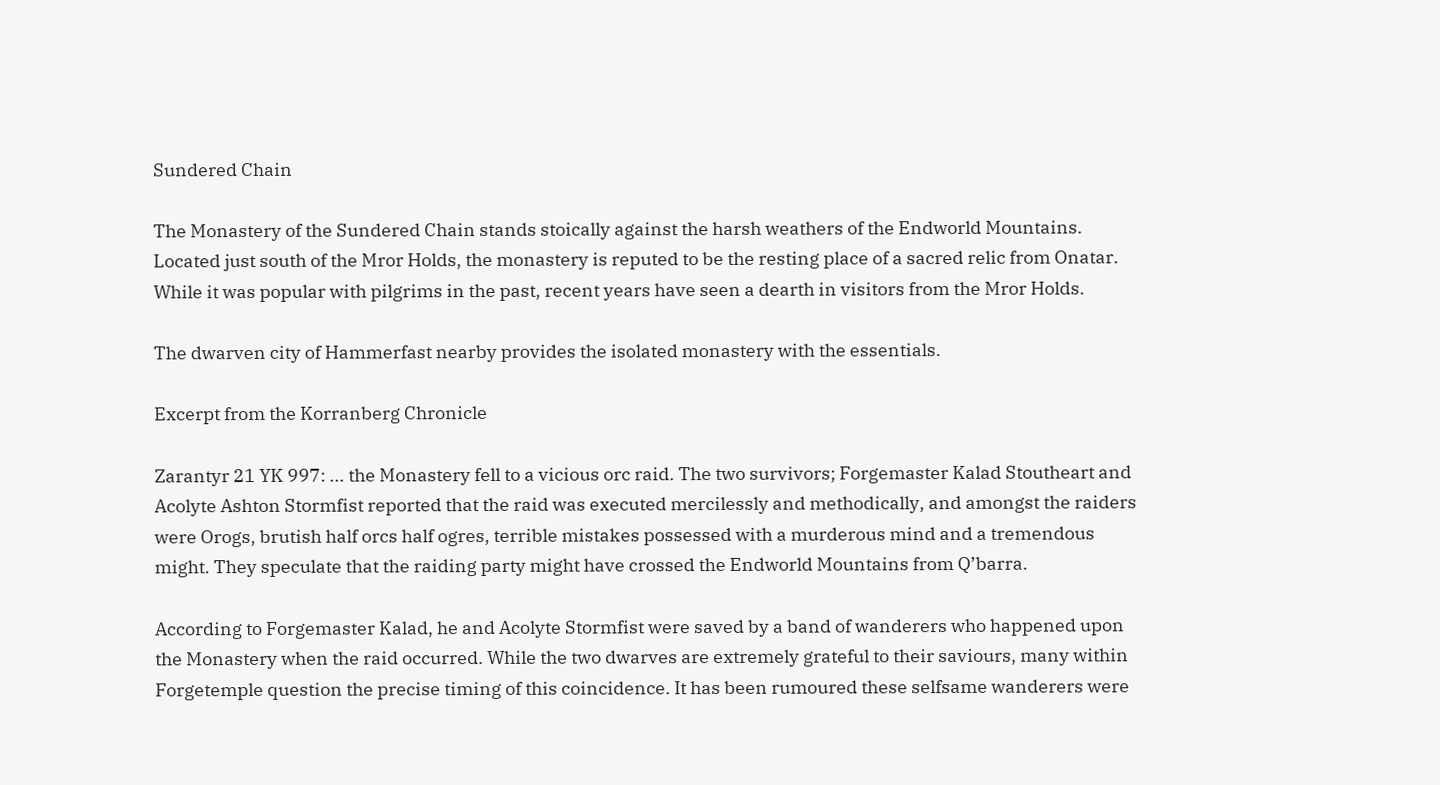Sundered Chain

The Monastery of the Sundered Chain stands stoically against the harsh weathers of the Endworld Mountains. Located just south of the Mror Holds, the monastery is reputed to be the resting place of a sacred relic from Onatar. While it was popular with pilgrims in the past, recent years have seen a dearth in visitors from the Mror Holds.

The dwarven city of Hammerfast nearby provides the isolated monastery with the essentials.

Excerpt from the Korranberg Chronicle

Zarantyr 21 YK 997: ... the Monastery fell to a vicious orc raid. The two survivors; Forgemaster Kalad Stoutheart and Acolyte Ashton Stormfist reported that the raid was executed mercilessly and methodically, and amongst the raiders were Orogs, brutish half orcs half ogres, terrible mistakes possessed with a murderous mind and a tremendous might. They speculate that the raiding party might have crossed the Endworld Mountains from Q’barra.

According to Forgemaster Kalad, he and Acolyte Stormfist were saved by a band of wanderers who happened upon the Monastery when the raid occurred. While the two dwarves are extremely grateful to their saviours, many within Forgetemple question the precise timing of this coincidence. It has been rumoured these selfsame wanderers were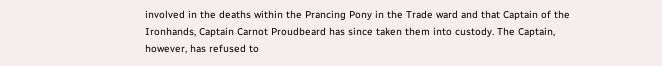involved in the deaths within the Prancing Pony in the Trade ward and that Captain of the Ironhands, Captain Carnot Proudbeard has since taken them into custody. The Captain, however, has refused to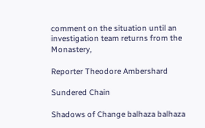comment on the situation until an investigation team returns from the Monastery,

Reporter Theodore Ambershard

Sundered Chain

Shadows of Change balhaza balhaza